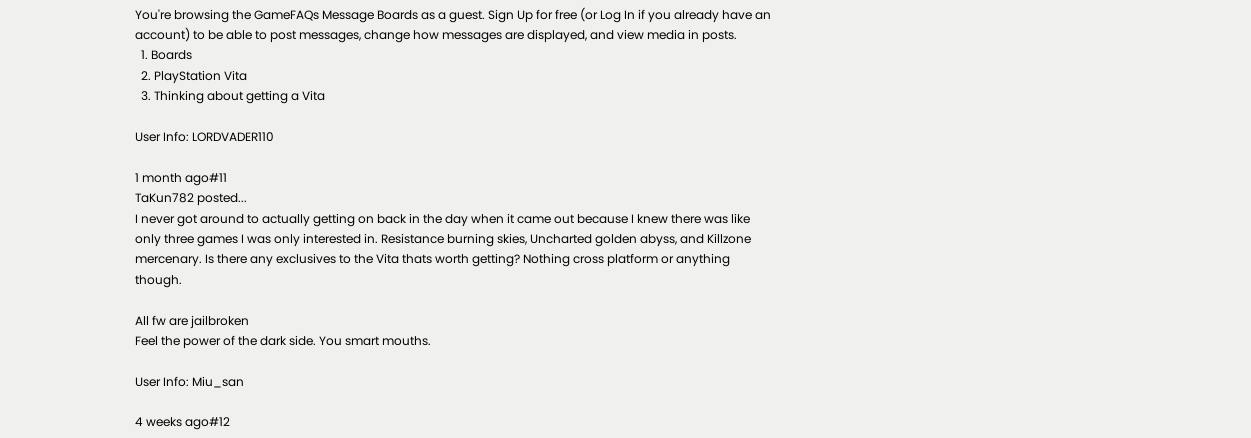You're browsing the GameFAQs Message Boards as a guest. Sign Up for free (or Log In if you already have an account) to be able to post messages, change how messages are displayed, and view media in posts.
  1. Boards
  2. PlayStation Vita
  3. Thinking about getting a Vita

User Info: LORDVADER110

1 month ago#11
TaKun782 posted...
I never got around to actually getting on back in the day when it came out because I knew there was like only three games I was only interested in. Resistance burning skies, Uncharted golden abyss, and Killzone mercenary. Is there any exclusives to the Vita thats worth getting? Nothing cross platform or anything though.

All fw are jailbroken
Feel the power of the dark side. You smart mouths.

User Info: Miu_san

4 weeks ago#12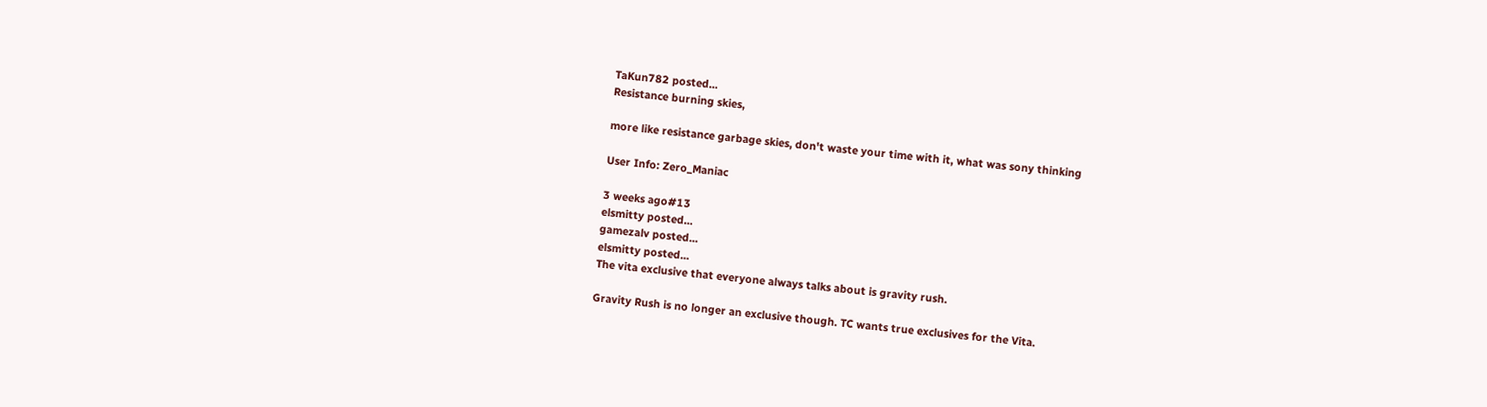TaKun782 posted...
Resistance burning skies,

more like resistance garbage skies, don't waste your time with it, what was sony thinking

User Info: Zero_Maniac

3 weeks ago#13
elsmitty posted...
gamezalv posted...
elsmitty posted...
The vita exclusive that everyone always talks about is gravity rush.

Gravity Rush is no longer an exclusive though. TC wants true exclusives for the Vita.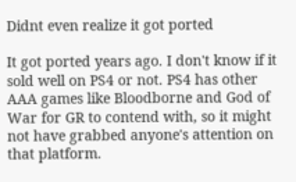Didnt even realize it got ported

It got ported years ago. I don't know if it sold well on PS4 or not. PS4 has other AAA games like Bloodborne and God of War for GR to contend with, so it might not have grabbed anyone's attention on that platform.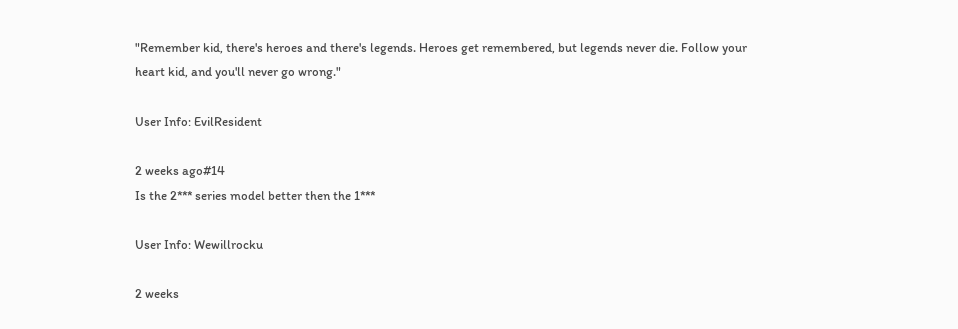"Remember kid, there's heroes and there's legends. Heroes get remembered, but legends never die. Follow your heart kid, and you'll never go wrong."

User Info: EvilResident

2 weeks ago#14
Is the 2*** series model better then the 1***

User Info: Wewillrocku

2 weeks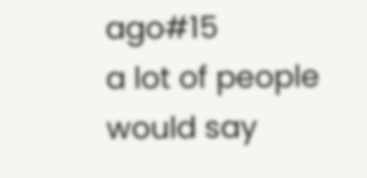ago#15
a lot of people would say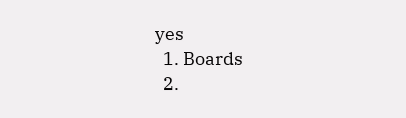yes
  1. Boards
  2.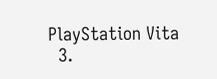PlayStation Vita
  3.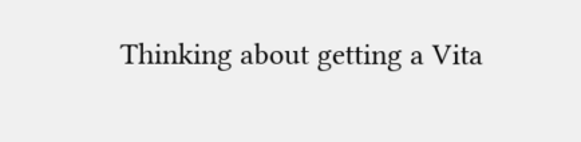Thinking about getting a Vita